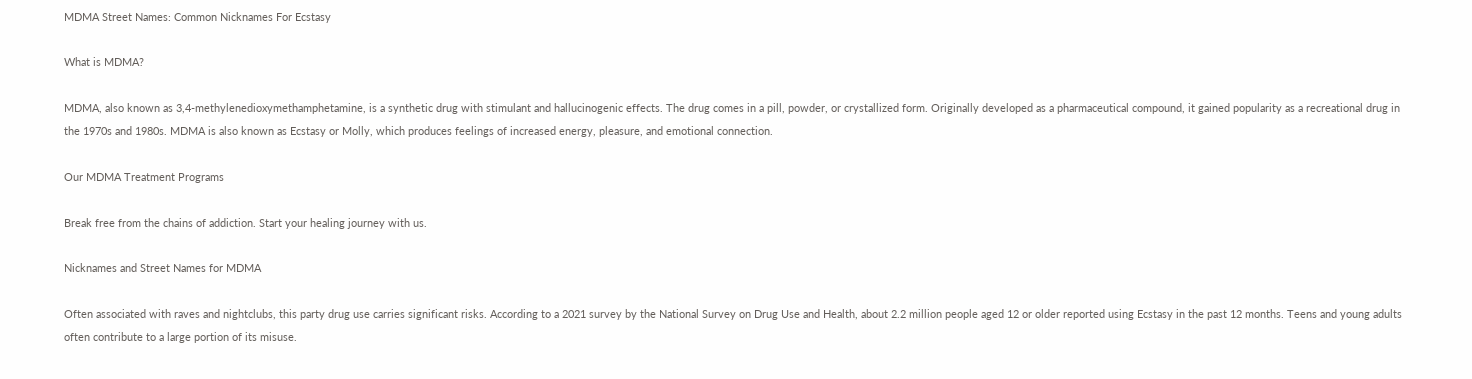MDMA Street Names: Common Nicknames For Ecstasy

What is MDMA?

MDMA, also known as 3,4-methylenedioxymethamphetamine, is a synthetic drug with stimulant and hallucinogenic effects. The drug comes in a pill, powder, or crystallized form. Originally developed as a pharmaceutical compound, it gained popularity as a recreational drug in the 1970s and 1980s. MDMA is also known as Ecstasy or Molly, which produces feelings of increased energy, pleasure, and emotional connection.

Our MDMA Treatment Programs

Break free from the chains of addiction. Start your healing journey with us.

Nicknames and Street Names for MDMA

Often associated with raves and nightclubs, this party drug use carries significant risks. According to a 2021 survey by the National Survey on Drug Use and Health, about 2.2 million people aged 12 or older reported using Ecstasy in the past 12 months. Teens and young adults often contribute to a large portion of its misuse.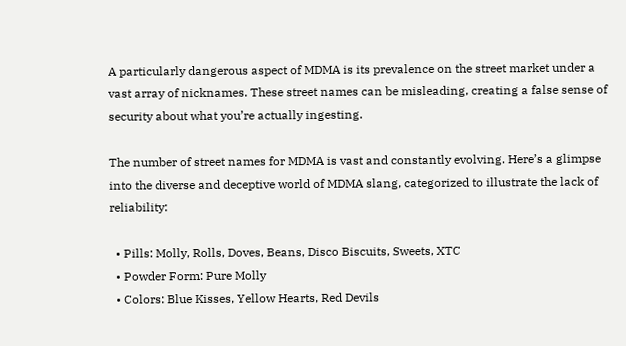A particularly dangerous aspect of MDMA is its prevalence on the street market under a vast array of nicknames. These street names can be misleading, creating a false sense of security about what you’re actually ingesting.

The number of street names for MDMA is vast and constantly evolving. Here’s a glimpse into the diverse and deceptive world of MDMA slang, categorized to illustrate the lack of reliability:

  • Pills: Molly, Rolls, Doves, Beans, Disco Biscuits, Sweets, XTC
  • Powder Form: Pure Molly
  • Colors: Blue Kisses, Yellow Hearts, Red Devils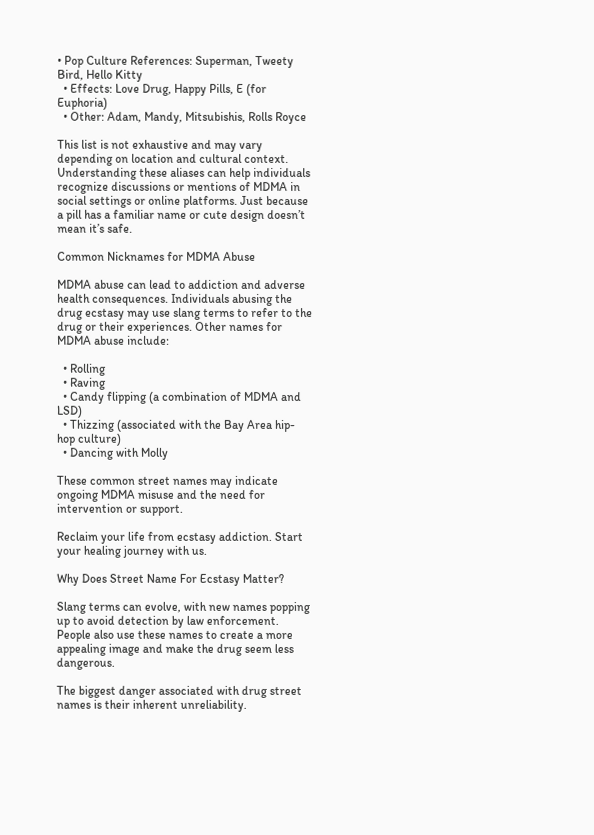• Pop Culture References: Superman, Tweety Bird, Hello Kitty
  • Effects: Love Drug, Happy Pills, E (for Euphoria)
  • Other: Adam, Mandy, Mitsubishis, Rolls Royce

This list is not exhaustive and may vary depending on location and cultural context. Understanding these aliases can help individuals recognize discussions or mentions of MDMA in social settings or online platforms. Just because a pill has a familiar name or cute design doesn’t mean it’s safe.

Common Nicknames for MDMA Abuse

MDMA abuse can lead to addiction and adverse health consequences. Individuals abusing the drug ecstasy may use slang terms to refer to the drug or their experiences. Other names for MDMA abuse include:

  • Rolling
  • Raving
  • Candy flipping (a combination of MDMA and LSD)
  • Thizzing (associated with the Bay Area hip-hop culture)
  • Dancing with Molly

These common street names may indicate ongoing MDMA misuse and the need for intervention or support.

Reclaim your life from ecstasy addiction. Start your healing journey with us.

Why Does Street Name For Ecstasy Matter?

Slang terms can evolve, with new names popping up to avoid detection by law enforcement. People also use these names to create a more appealing image and make the drug seem less dangerous.

The biggest danger associated with drug street names is their inherent unreliability.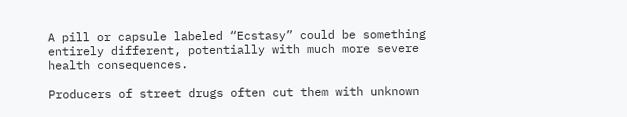A pill or capsule labeled “Ecstasy” could be something entirely different, potentially with much more severe health consequences.

Producers of street drugs often cut them with unknown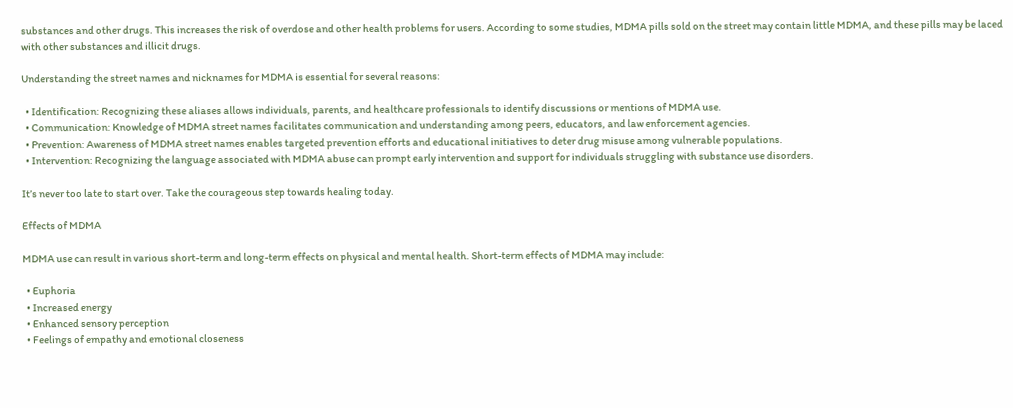substances and other drugs. This increases the risk of overdose and other health problems for users. According to some studies, MDMA pills sold on the street may contain little MDMA, and these pills may be laced with other substances and illicit drugs.

Understanding the street names and nicknames for MDMA is essential for several reasons:

  • Identification: Recognizing these aliases allows individuals, parents, and healthcare professionals to identify discussions or mentions of MDMA use.
  • Communication: Knowledge of MDMA street names facilitates communication and understanding among peers, educators, and law enforcement agencies.
  • Prevention: Awareness of MDMA street names enables targeted prevention efforts and educational initiatives to deter drug misuse among vulnerable populations.
  • Intervention: Recognizing the language associated with MDMA abuse can prompt early intervention and support for individuals struggling with substance use disorders.

It’s never too late to start over. Take the courageous step towards healing today.

Effects of MDMA

MDMA use can result in various short-term and long-term effects on physical and mental health. Short-term effects of MDMA may include:

  • Euphoria
  • Increased energy
  • Enhanced sensory perception
  • Feelings of empathy and emotional closeness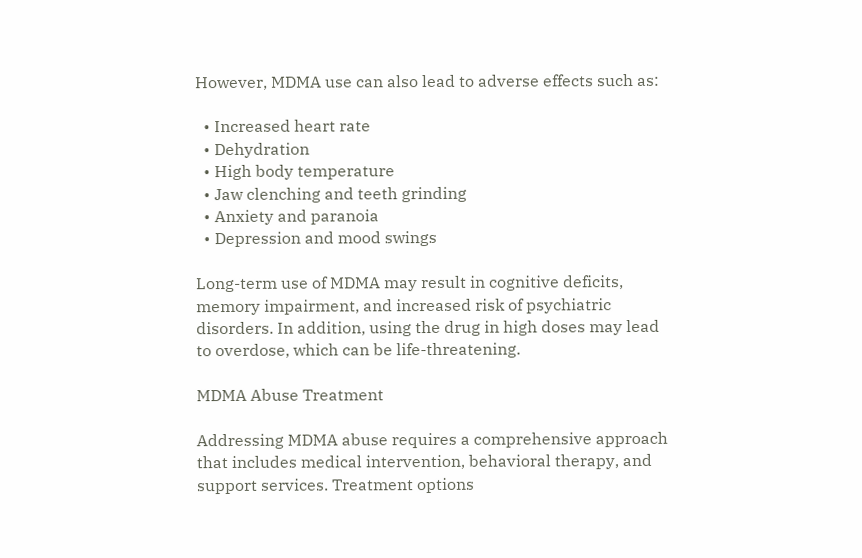However, MDMA use can also lead to adverse effects such as:

  • Increased heart rate
  • Dehydration
  • High body temperature
  • Jaw clenching and teeth grinding
  • Anxiety and paranoia
  • Depression and mood swings

Long-term use of MDMA may result in cognitive deficits, memory impairment, and increased risk of psychiatric disorders. In addition, using the drug in high doses may lead to overdose, which can be life-threatening.

MDMA Abuse Treatment

Addressing MDMA abuse requires a comprehensive approach that includes medical intervention, behavioral therapy, and support services. Treatment options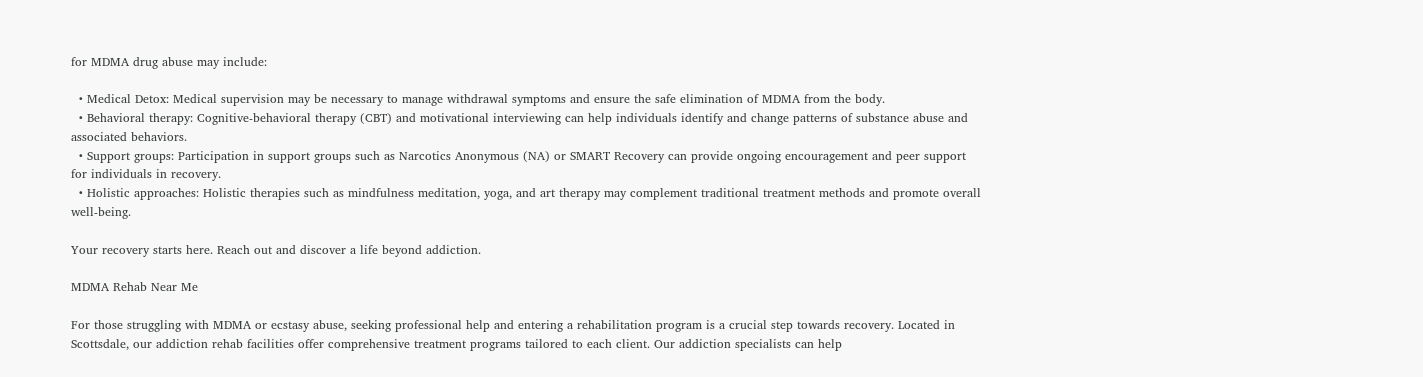for MDMA drug abuse may include:

  • Medical Detox: Medical supervision may be necessary to manage withdrawal symptoms and ensure the safe elimination of MDMA from the body.
  • Behavioral therapy: Cognitive-behavioral therapy (CBT) and motivational interviewing can help individuals identify and change patterns of substance abuse and associated behaviors.
  • Support groups: Participation in support groups such as Narcotics Anonymous (NA) or SMART Recovery can provide ongoing encouragement and peer support for individuals in recovery.
  • Holistic approaches: Holistic therapies such as mindfulness meditation, yoga, and art therapy may complement traditional treatment methods and promote overall well-being.

Your recovery starts here. Reach out and discover a life beyond addiction.

MDMA Rehab Near Me

For those struggling with MDMA or ecstasy abuse, seeking professional help and entering a rehabilitation program is a crucial step towards recovery. Located in Scottsdale, our addiction rehab facilities offer comprehensive treatment programs tailored to each client. Our addiction specialists can help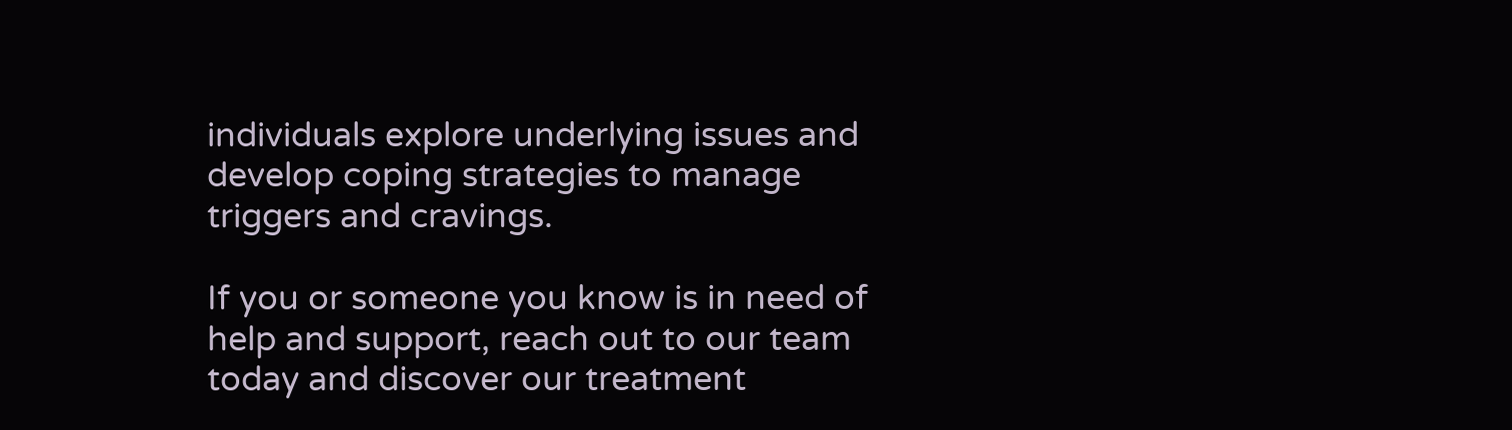individuals explore underlying issues and develop coping strategies to manage triggers and cravings.

If you or someone you know is in need of help and support, reach out to our team today and discover our treatment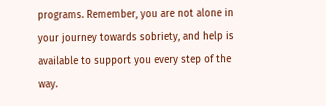programs. Remember, you are not alone in your journey towards sobriety, and help is available to support you every step of the way.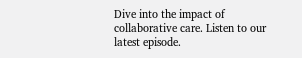Dive into the impact of collaborative care. Listen to our latest episode.